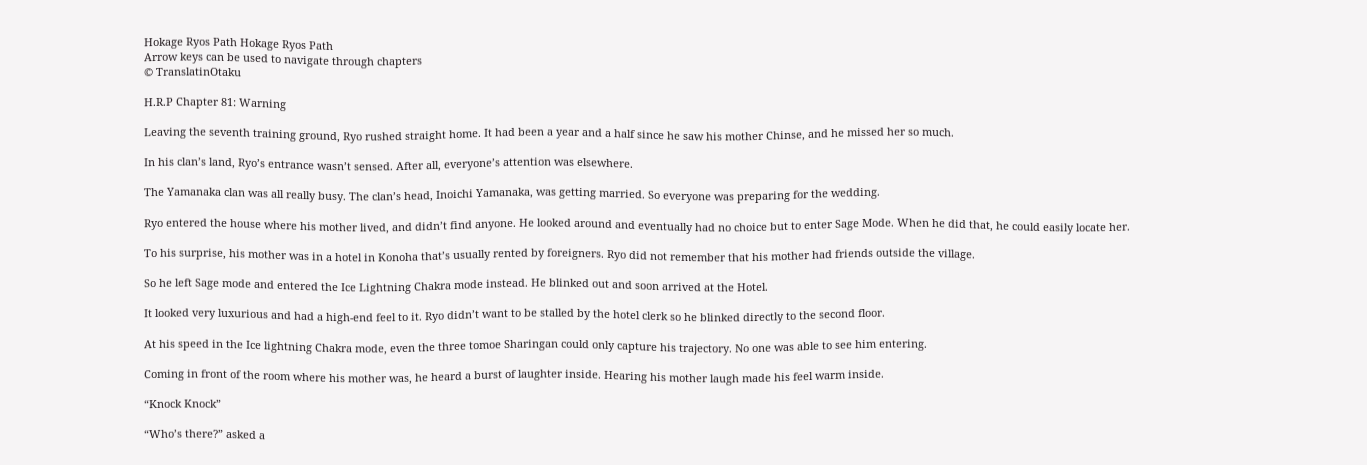Hokage Ryos Path Hokage Ryos Path
Arrow keys can be used to navigate through chapters
© TranslatinOtaku

H.R.P Chapter 81: Warning

Leaving the seventh training ground, Ryo rushed straight home. It had been a year and a half since he saw his mother Chinse, and he missed her so much.

In his clan’s land, Ryo’s entrance wasn’t sensed. After all, everyone’s attention was elsewhere.

The Yamanaka clan was all really busy. The clan’s head, Inoichi Yamanaka, was getting married. So everyone was preparing for the wedding.

Ryo entered the house where his mother lived, and didn’t find anyone. He looked around and eventually had no choice but to enter Sage Mode. When he did that, he could easily locate her.

To his surprise, his mother was in a hotel in Konoha that’s usually rented by foreigners. Ryo did not remember that his mother had friends outside the village.

So he left Sage mode and entered the Ice Lightning Chakra mode instead. He blinked out and soon arrived at the Hotel.

It looked very luxurious and had a high-end feel to it. Ryo didn’t want to be stalled by the hotel clerk so he blinked directly to the second floor.

At his speed in the Ice lightning Chakra mode, even the three tomoe Sharingan could only capture his trajectory. No one was able to see him entering.

Coming in front of the room where his mother was, he heard a burst of laughter inside. Hearing his mother laugh made his feel warm inside.

“Knock Knock”

“Who’s there?” asked a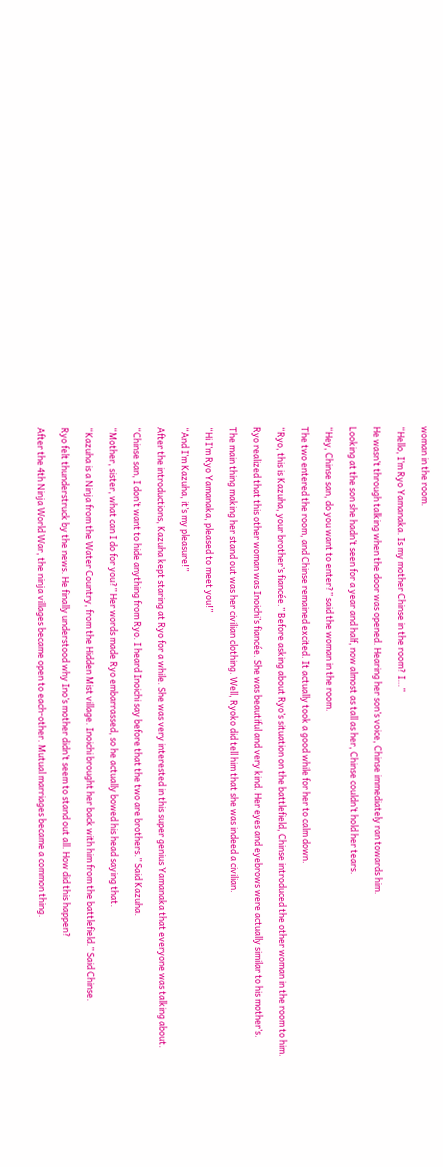woman in the room.

“Hello, I’m Ryo Yamanaka. Is my mother Chinse in the room? I…”

He wasn’t through talking when the door was opened. Hearing her son’s voice, Chinse immediately ran towards him.

Looking at the son she hadn’t seen for a year and half, now almost as tall as her, Chinse couldn’t hold her tears.

“Hey, Chinse san, do you want to enter?” said the woman in the room.

The two entered the room, and Chinse remained excited. It actually took a good while for her to calm down.

“Ryo, this is Kazuha, your brother’s fiancée.” Before asking about Ryo’s situation on the battlefield, Chinse introduced the other woman in the room to him.

Ryo realized that this other woman was Inoichi’s fiancée. She was beautiful and very kind. Her eyes and eyebrows were actually similar to his mother’s.

The main thing making her stand out was her civilian clothing. Well, Ryoko did tell him that she was indeed a civilian.

“Hi I’m Ryo Yamanaka, pleased to meet you!”

“And I’m Kazuha, it’s my pleasure!”

After the introductions, Kazuha kept staring at Ryo for a while. She was very interested in this super genius Yamanaka that everyone was talking about.

“Chinse san, I don’t want to hide anything from Ryo. I heard Inoichi say before that the two are brothers.” Said Kazuha.

“Mother, sister, what can I do for you?” Her words made Ryo embarrassed, so he actually bowed his head saying that.

“Kazuha is a Ninja from the Water Country, from the Hidden Mist village. Inoichi brought her back with him from the battlefield.” Said Chinse.

Ryo felt thunderstruck by the news. He finally understood why Ino’s mother didn’t seem to stand out all. How did this happen?

After the 4th Ninja World War, the ninja villages became open to each-other. Mutual marriages became a common thing.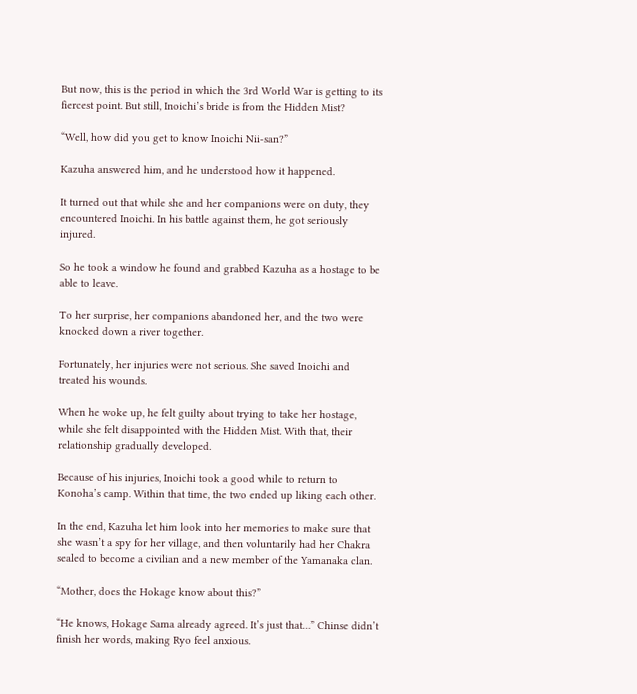But now, this is the period in which the 3rd World War is getting to its fiercest point. But still, Inoichi’s bride is from the Hidden Mist?

“Well, how did you get to know Inoichi Nii-san?”

Kazuha answered him, and he understood how it happened.

It turned out that while she and her companions were on duty, they encountered Inoichi. In his battle against them, he got seriously injured.

So he took a window he found and grabbed Kazuha as a hostage to be able to leave.

To her surprise, her companions abandoned her, and the two were knocked down a river together.

Fortunately, her injuries were not serious. She saved Inoichi and treated his wounds.

When he woke up, he felt guilty about trying to take her hostage, while she felt disappointed with the Hidden Mist. With that, their relationship gradually developed.

Because of his injuries, Inoichi took a good while to return to Konoha’s camp. Within that time, the two ended up liking each other.

In the end, Kazuha let him look into her memories to make sure that she wasn’t a spy for her village, and then voluntarily had her Chakra sealed to become a civilian and a new member of the Yamanaka clan.

“Mother, does the Hokage know about this?”

“He knows, Hokage Sama already agreed. It’s just that…” Chinse didn’t finish her words, making Ryo feel anxious.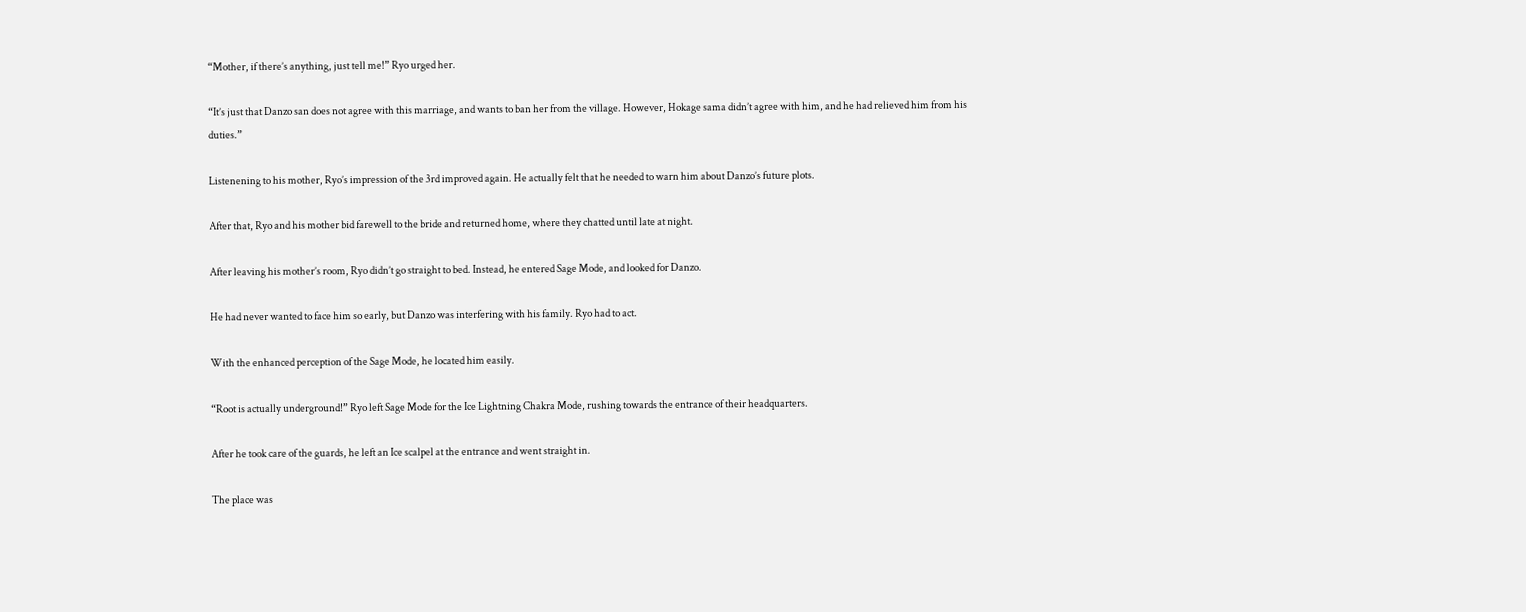“Mother, if there’s anything, just tell me!” Ryo urged her.

“It’s just that Danzo san does not agree with this marriage, and wants to ban her from the village. However, Hokage sama didn’t agree with him, and he had relieved him from his duties.”

Listenening to his mother, Ryo’s impression of the 3rd improved again. He actually felt that he needed to warn him about Danzo’s future plots.

After that, Ryo and his mother bid farewell to the bride and returned home, where they chatted until late at night.

After leaving his mother’s room, Ryo didn’t go straight to bed. Instead, he entered Sage Mode, and looked for Danzo.

He had never wanted to face him so early, but Danzo was interfering with his family. Ryo had to act.

With the enhanced perception of the Sage Mode, he located him easily.

“Root is actually underground!” Ryo left Sage Mode for the Ice Lightning Chakra Mode, rushing towards the entrance of their headquarters.

After he took care of the guards, he left an Ice scalpel at the entrance and went straight in.

The place was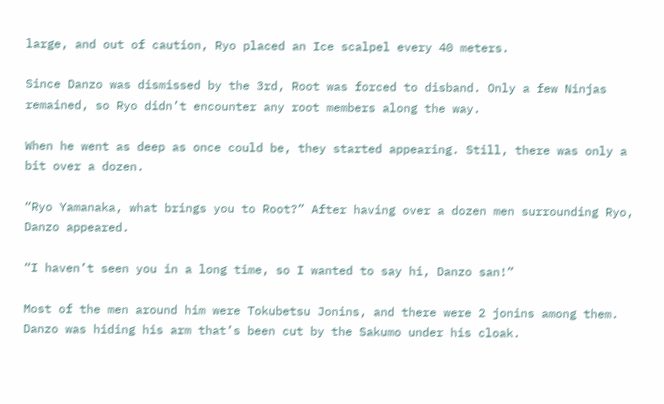large, and out of caution, Ryo placed an Ice scalpel every 40 meters.

Since Danzo was dismissed by the 3rd, Root was forced to disband. Only a few Ninjas remained, so Ryo didn’t encounter any root members along the way.

When he went as deep as once could be, they started appearing. Still, there was only a bit over a dozen.

“Ryo Yamanaka, what brings you to Root?” After having over a dozen men surrounding Ryo, Danzo appeared.

“I haven’t seen you in a long time, so I wanted to say hi, Danzo san!”

Most of the men around him were Tokubetsu Jonins, and there were 2 jonins among them. Danzo was hiding his arm that’s been cut by the Sakumo under his cloak.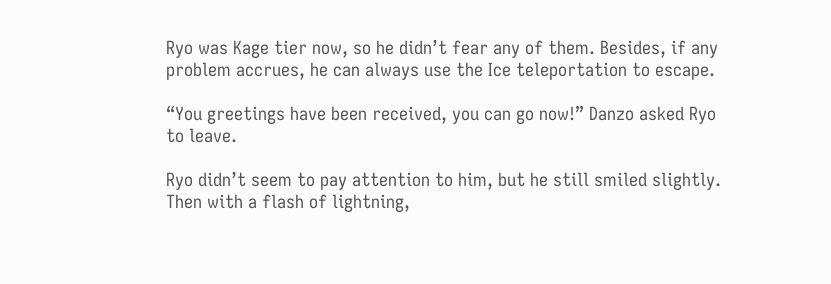Ryo was Kage tier now, so he didn’t fear any of them. Besides, if any problem accrues, he can always use the Ice teleportation to escape.

“You greetings have been received, you can go now!” Danzo asked Ryo to leave.

Ryo didn’t seem to pay attention to him, but he still smiled slightly. Then with a flash of lightning,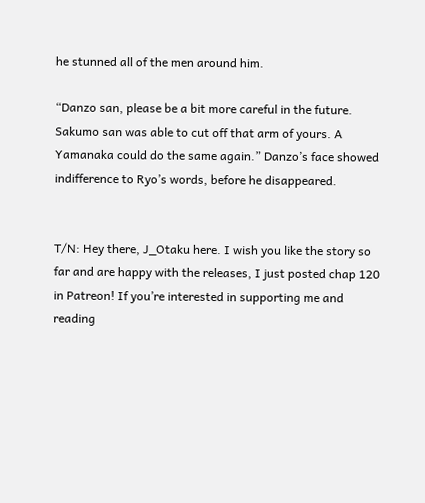he stunned all of the men around him.

“Danzo san, please be a bit more careful in the future. Sakumo san was able to cut off that arm of yours. A Yamanaka could do the same again.” Danzo’s face showed indifference to Ryo’s words, before he disappeared.


T/N: Hey there, J_Otaku here. I wish you like the story so far and are happy with the releases, I just posted chap 120 in Patreon! If you’re interested in supporting me and reading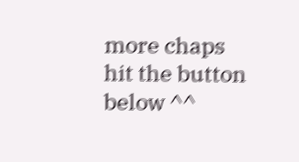more chaps hit the button below ^^